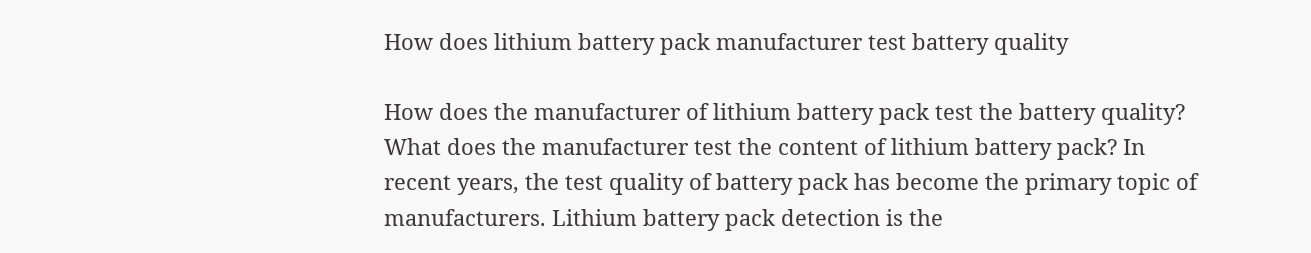How does lithium battery pack manufacturer test battery quality

How does the manufacturer of lithium battery pack test the battery quality? What does the manufacturer test the content of lithium battery pack? In recent years, the test quality of battery pack has become the primary topic of manufacturers. Lithium battery pack detection is the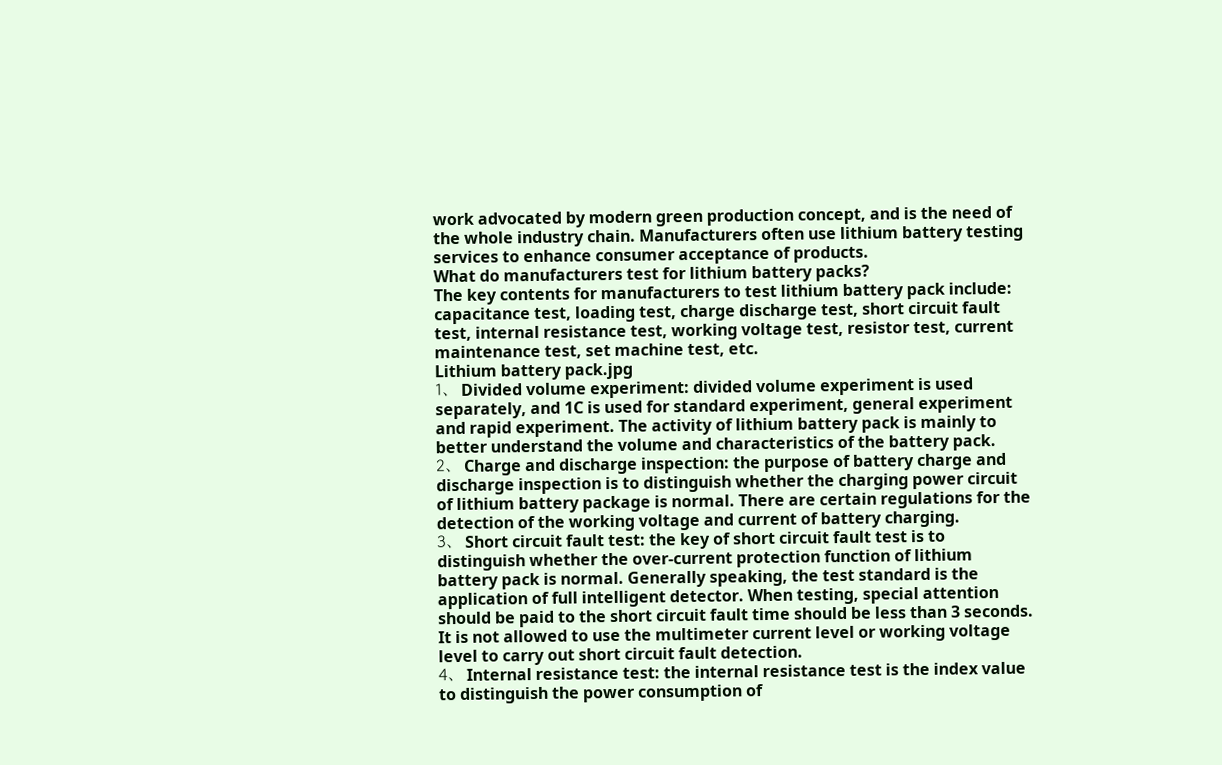work advocated by modern green production concept, and is the need of the whole industry chain. Manufacturers often use lithium battery testing services to enhance consumer acceptance of products.
What do manufacturers test for lithium battery packs?
The key contents for manufacturers to test lithium battery pack include: capacitance test, loading test, charge discharge test, short circuit fault test, internal resistance test, working voltage test, resistor test, current maintenance test, set machine test, etc.
Lithium battery pack.jpg
1、 Divided volume experiment: divided volume experiment is used separately, and 1C is used for standard experiment, general experiment and rapid experiment. The activity of lithium battery pack is mainly to better understand the volume and characteristics of the battery pack.
2、 Charge and discharge inspection: the purpose of battery charge and discharge inspection is to distinguish whether the charging power circuit of lithium battery package is normal. There are certain regulations for the detection of the working voltage and current of battery charging.
3、 Short circuit fault test: the key of short circuit fault test is to distinguish whether the over-current protection function of lithium battery pack is normal. Generally speaking, the test standard is the application of full intelligent detector. When testing, special attention should be paid to the short circuit fault time should be less than 3 seconds. It is not allowed to use the multimeter current level or working voltage level to carry out short circuit fault detection.
4、 Internal resistance test: the internal resistance test is the index value to distinguish the power consumption of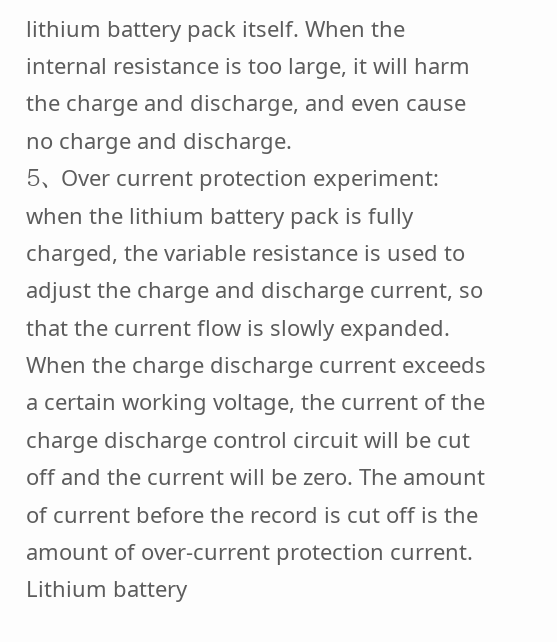lithium battery pack itself. When the internal resistance is too large, it will harm the charge and discharge, and even cause no charge and discharge.
5、 Over current protection experiment: when the lithium battery pack is fully charged, the variable resistance is used to adjust the charge and discharge current, so that the current flow is slowly expanded. When the charge discharge current exceeds a certain working voltage, the current of the charge discharge control circuit will be cut off and the current will be zero. The amount of current before the record is cut off is the amount of over-current protection current.
Lithium battery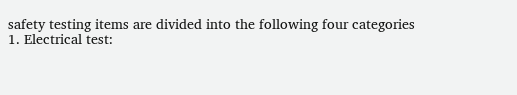safety testing items are divided into the following four categories
1. Electrical test: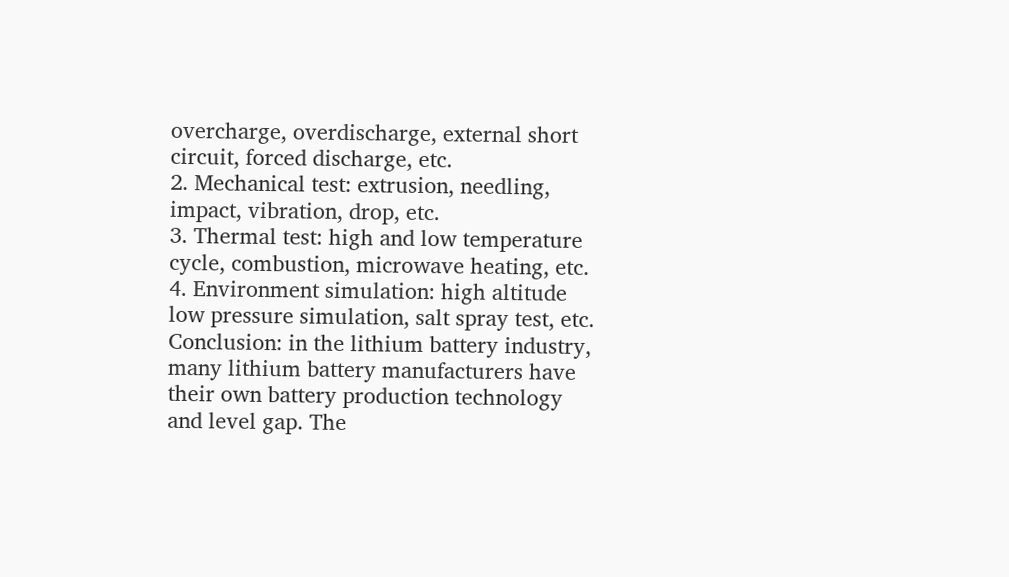overcharge, overdischarge, external short circuit, forced discharge, etc.
2. Mechanical test: extrusion, needling, impact, vibration, drop, etc.
3. Thermal test: high and low temperature cycle, combustion, microwave heating, etc.
4. Environment simulation: high altitude low pressure simulation, salt spray test, etc.
Conclusion: in the lithium battery industry, many lithium battery manufacturers have their own battery production technology and level gap. The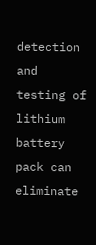detection and testing of lithium battery pack can eliminate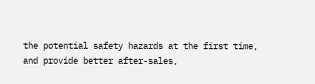the potential safety hazards at the first time, and provide better after-sales,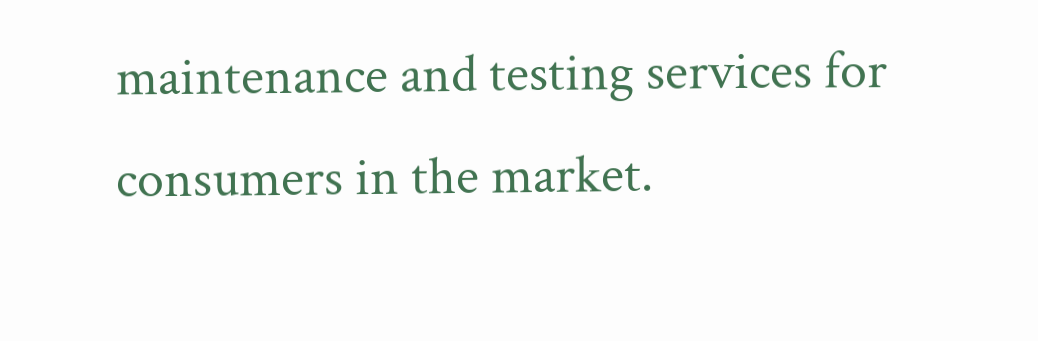maintenance and testing services for consumers in the market.